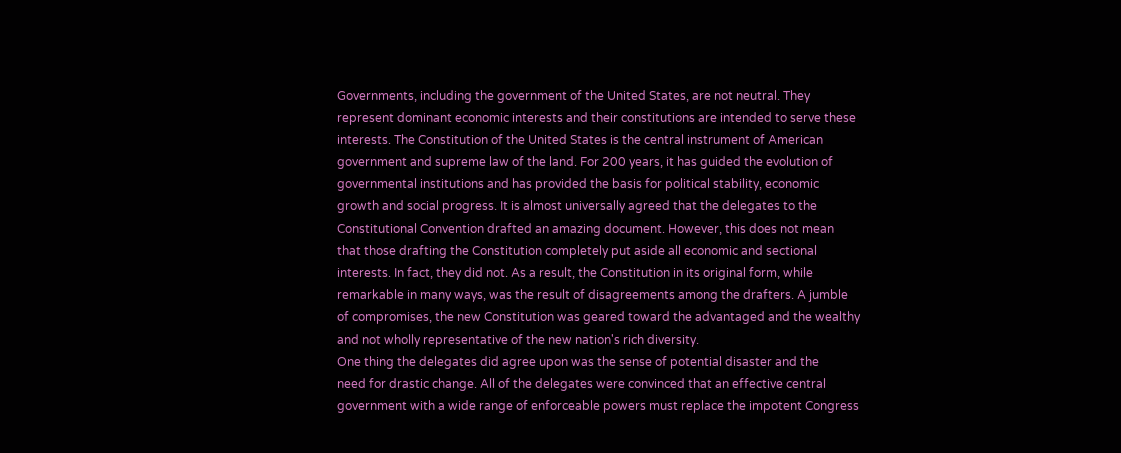Governments, including the government of the United States, are not neutral. They
represent dominant economic interests and their constitutions are intended to serve these
interests. The Constitution of the United States is the central instrument of American
government and supreme law of the land. For 200 years, it has guided the evolution of
governmental institutions and has provided the basis for political stability, economic
growth and social progress. It is almost universally agreed that the delegates to the
Constitutional Convention drafted an amazing document. However, this does not mean
that those drafting the Constitution completely put aside all economic and sectional
interests. In fact, they did not. As a result, the Constitution in its original form, while
remarkable in many ways, was the result of disagreements among the drafters. A jumble
of compromises, the new Constitution was geared toward the advantaged and the wealthy
and not wholly representative of the new nation's rich diversity.
One thing the delegates did agree upon was the sense of potential disaster and the
need for drastic change. All of the delegates were convinced that an effective central
government with a wide range of enforceable powers must replace the impotent Congress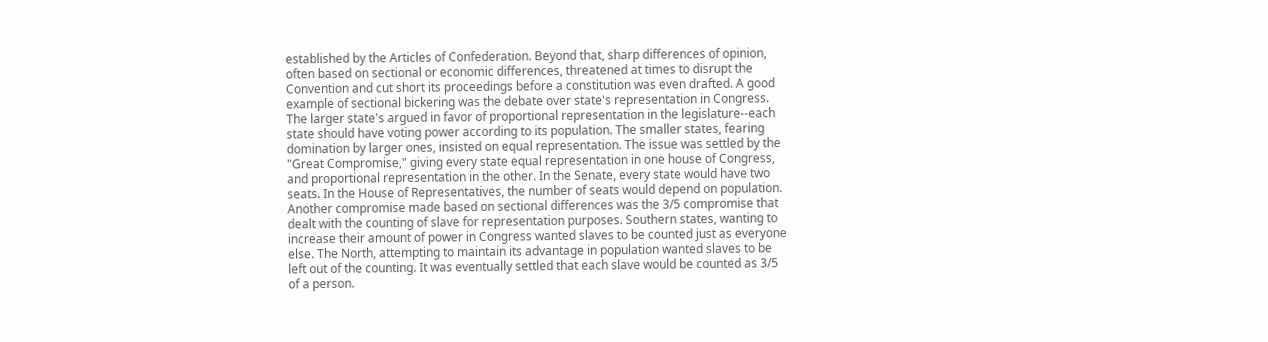established by the Articles of Confederation. Beyond that, sharp differences of opinion,
often based on sectional or economic differences, threatened at times to disrupt the
Convention and cut short its proceedings before a constitution was even drafted. A good
example of sectional bickering was the debate over state's representation in Congress.
The larger state's argued in favor of proportional representation in the legislature--each
state should have voting power according to its population. The smaller states, fearing
domination by larger ones, insisted on equal representation. The issue was settled by the
"Great Compromise," giving every state equal representation in one house of Congress,
and proportional representation in the other. In the Senate, every state would have two
seats. In the House of Representatives, the number of seats would depend on population.
Another compromise made based on sectional differences was the 3/5 compromise that
dealt with the counting of slave for representation purposes. Southern states, wanting to
increase their amount of power in Congress wanted slaves to be counted just as everyone
else. The North, attempting to maintain its advantage in population wanted slaves to be
left out of the counting. It was eventually settled that each slave would be counted as 3/5
of a person.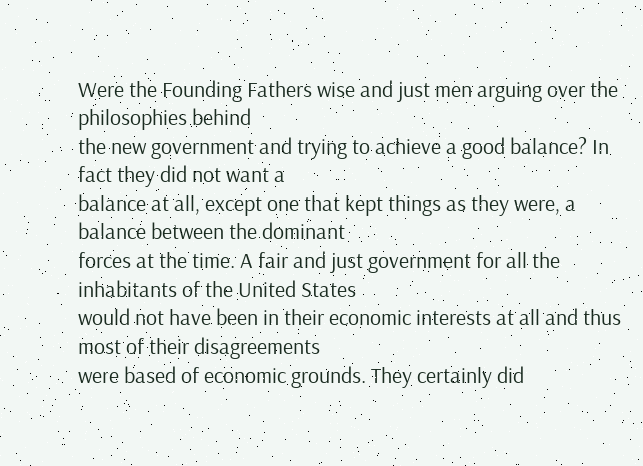Were the Founding Fathers wise and just men arguing over the philosophies behind
the new government and trying to achieve a good balance? In fact they did not want a
balance at all, except one that kept things as they were, a balance between the dominant
forces at the time. A fair and just government for all the inhabitants of the United States
would not have been in their economic interests at all and thus most of their disagreements
were based of economic grounds. They certainly did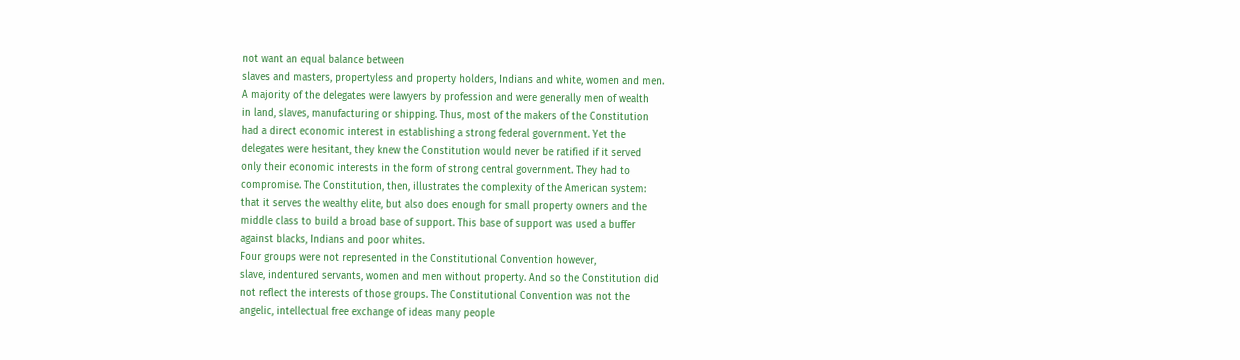not want an equal balance between
slaves and masters, propertyless and property holders, Indians and white, women and men.
A majority of the delegates were lawyers by profession and were generally men of wealth
in land, slaves, manufacturing or shipping. Thus, most of the makers of the Constitution
had a direct economic interest in establishing a strong federal government. Yet the
delegates were hesitant, they knew the Constitution would never be ratified if it served
only their economic interests in the form of strong central government. They had to
compromise. The Constitution, then, illustrates the complexity of the American system:
that it serves the wealthy elite, but also does enough for small property owners and the
middle class to build a broad base of support. This base of support was used a buffer
against blacks, Indians and poor whites.
Four groups were not represented in the Constitutional Convention however,
slave, indentured servants, women and men without property. And so the Constitution did
not reflect the interests of those groups. The Constitutional Convention was not the
angelic, intellectual free exchange of ideas many people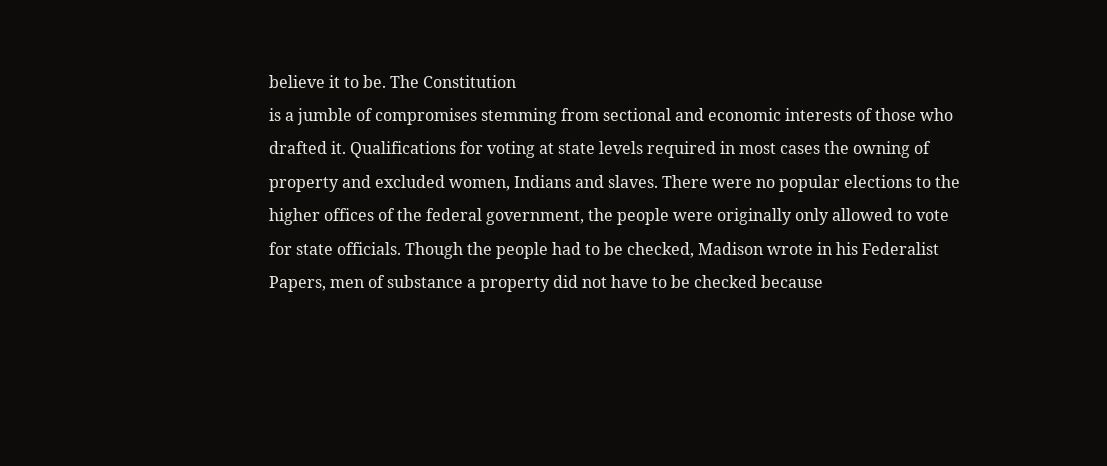believe it to be. The Constitution
is a jumble of compromises stemming from sectional and economic interests of those who
drafted it. Qualifications for voting at state levels required in most cases the owning of
property and excluded women, Indians and slaves. There were no popular elections to the
higher offices of the federal government, the people were originally only allowed to vote
for state officials. Though the people had to be checked, Madison wrote in his Federalist
Papers, men of substance a property did not have to be checked because